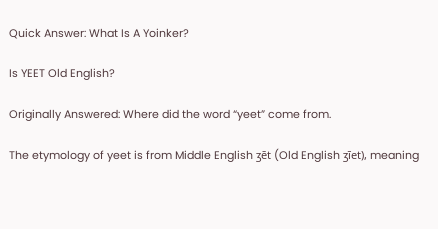Quick Answer: What Is A Yoinker?

Is YEET Old English?

Originally Answered: Where did the word “yeet” come from.

The etymology of yeet is from Middle English ʒēt (Old English ʒīet), meaning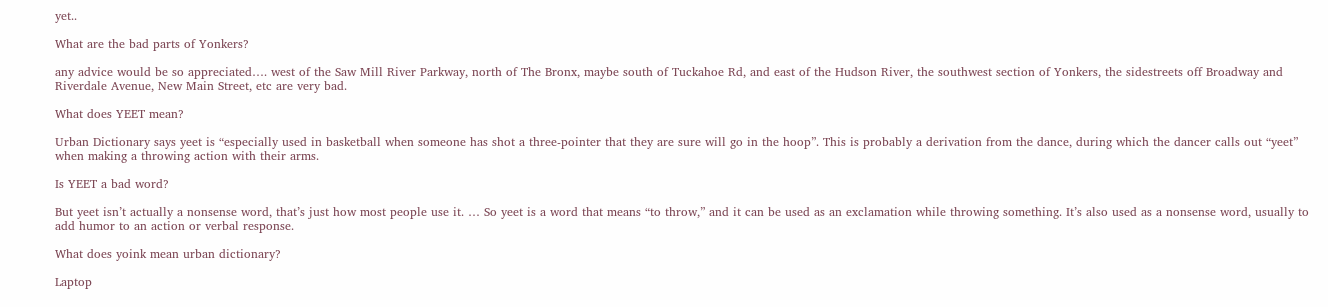yet..

What are the bad parts of Yonkers?

any advice would be so appreciated…. west of the Saw Mill River Parkway, north of The Bronx, maybe south of Tuckahoe Rd, and east of the Hudson River, the southwest section of Yonkers, the sidestreets off Broadway and Riverdale Avenue, New Main Street, etc are very bad.

What does YEET mean?

Urban Dictionary says yeet is “especially used in basketball when someone has shot a three-pointer that they are sure will go in the hoop”. This is probably a derivation from the dance, during which the dancer calls out “yeet” when making a throwing action with their arms.

Is YEET a bad word?

But yeet isn’t actually a nonsense word, that’s just how most people use it. … So yeet is a word that means “to throw,” and it can be used as an exclamation while throwing something. It’s also used as a nonsense word, usually to add humor to an action or verbal response.

What does yoink mean urban dictionary?

Laptop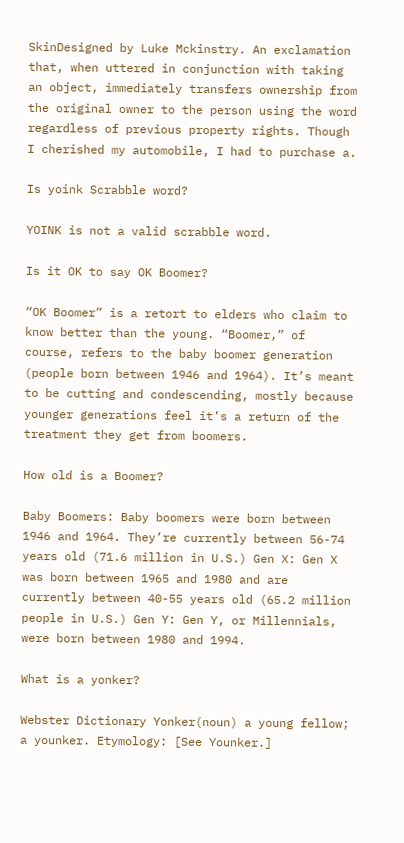SkinDesigned by Luke Mckinstry. An exclamation that, when uttered in conjunction with taking an object, immediately transfers ownership from the original owner to the person using the word regardless of previous property rights. Though I cherished my automobile, I had to purchase a.

Is yoink Scrabble word?

YOINK is not a valid scrabble word.

Is it OK to say OK Boomer?

“OK Boomer” is a retort to elders who claim to know better than the young. “Boomer,” of course, refers to the baby boomer generation (people born between 1946 and 1964). It’s meant to be cutting and condescending, mostly because younger generations feel it’s a return of the treatment they get from boomers.

How old is a Boomer?

Baby Boomers: Baby boomers were born between 1946 and 1964. They’re currently between 56-74 years old (71.6 million in U.S.) Gen X: Gen X was born between 1965 and 1980 and are currently between 40-55 years old (65.2 million people in U.S.) Gen Y: Gen Y, or Millennials, were born between 1980 and 1994.

What is a yonker?

Webster Dictionary Yonker(noun) a young fellow; a younker. Etymology: [See Younker.]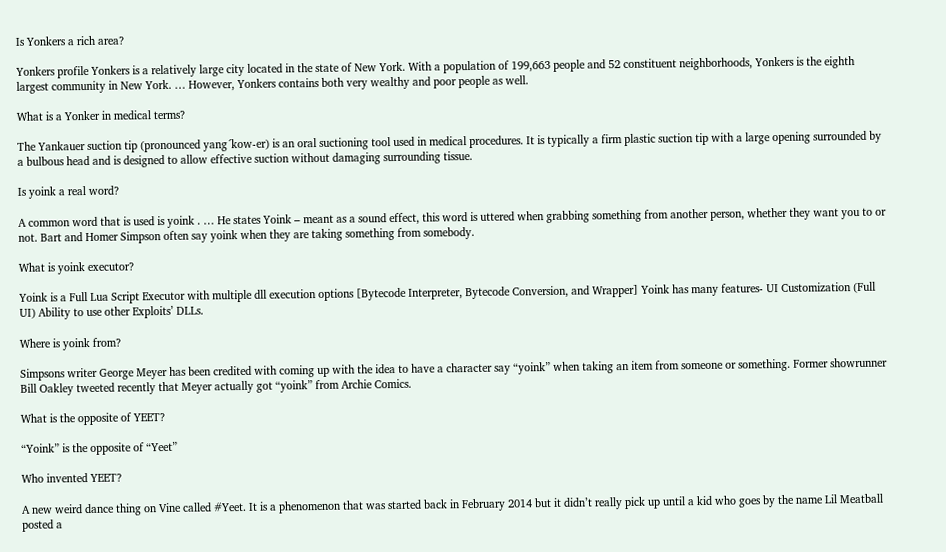Is Yonkers a rich area?

Yonkers profile Yonkers is a relatively large city located in the state of New York. With a population of 199,663 people and 52 constituent neighborhoods, Yonkers is the eighth largest community in New York. … However, Yonkers contains both very wealthy and poor people as well.

What is a Yonker in medical terms?

The Yankauer suction tip (pronounced yang´kow-er) is an oral suctioning tool used in medical procedures. It is typically a firm plastic suction tip with a large opening surrounded by a bulbous head and is designed to allow effective suction without damaging surrounding tissue.

Is yoink a real word?

A common word that is used is yoink . … He states Yoink – meant as a sound effect, this word is uttered when grabbing something from another person, whether they want you to or not. Bart and Homer Simpson often say yoink when they are taking something from somebody.

What is yoink executor?

Yoink is a Full Lua Script Executor with multiple dll execution options [Bytecode Interpreter, Bytecode Conversion, and Wrapper] Yoink has many features- UI Customization (Full UI) Ability to use other Exploits’ DLLs.

Where is yoink from?

Simpsons writer George Meyer has been credited with coming up with the idea to have a character say “yoink” when taking an item from someone or something. Former showrunner Bill Oakley tweeted recently that Meyer actually got “yoink” from Archie Comics.

What is the opposite of YEET?

“Yoink” is the opposite of “Yeet”

Who invented YEET?

A new weird dance thing on Vine called #Yeet. It is a phenomenon that was started back in February 2014 but it didn’t really pick up until a kid who goes by the name Lil Meatball posted a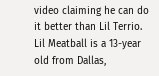video claiming he can do it better than Lil Terrio. Lil Meatball is a 13-year old from Dallas,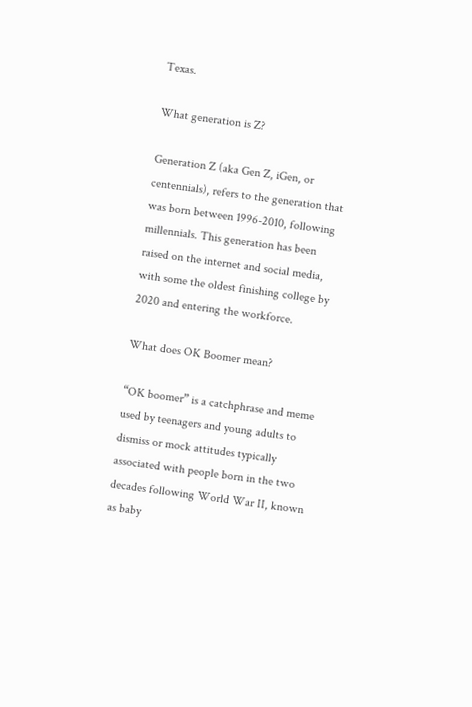Texas.

What generation is Z?

Generation Z (aka Gen Z, iGen, or centennials), refers to the generation that was born between 1996-2010, following millennials. This generation has been raised on the internet and social media, with some the oldest finishing college by 2020 and entering the workforce.

What does OK Boomer mean?

“OK boomer” is a catchphrase and meme used by teenagers and young adults to dismiss or mock attitudes typically associated with people born in the two decades following World War II, known as baby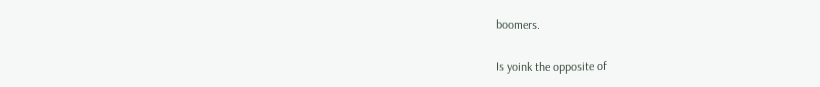boomers.

Is yoink the opposite of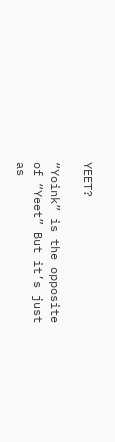YEET?

“Yoink” is the opposite of “Yeet” But it’s just as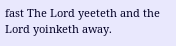fast The Lord yeeteth and the Lord yoinketh away.